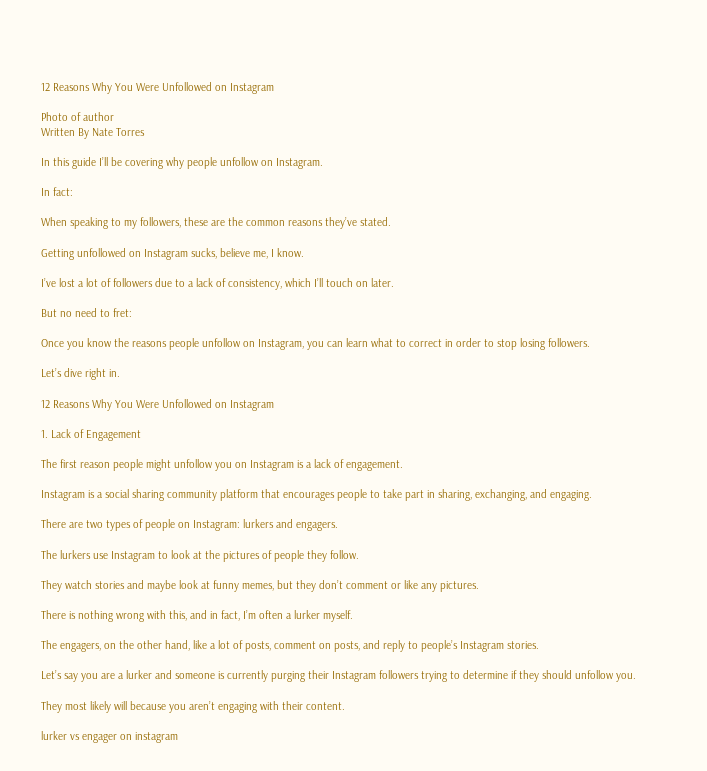12 Reasons Why You Were Unfollowed on Instagram

Photo of author
Written By Nate Torres

In this guide I’ll be covering why people unfollow on Instagram.

In fact:

When speaking to my followers, these are the common reasons they’ve stated.

Getting unfollowed on Instagram sucks, believe me, I know.

I’ve lost a lot of followers due to a lack of consistency, which I’ll touch on later.

But no need to fret:

Once you know the reasons people unfollow on Instagram, you can learn what to correct in order to stop losing followers.

Let’s dive right in.

12 Reasons Why You Were Unfollowed on Instagram

1. Lack of Engagement

The first reason people might unfollow you on Instagram is a lack of engagement.

Instagram is a social sharing community platform that encourages people to take part in sharing, exchanging, and engaging.

There are two types of people on Instagram: lurkers and engagers.

The lurkers use Instagram to look at the pictures of people they follow.

They watch stories and maybe look at funny memes, but they don’t comment or like any pictures.

There is nothing wrong with this, and in fact, I’m often a lurker myself.

The engagers, on the other hand, like a lot of posts, comment on posts, and reply to people’s Instagram stories.

Let’s say you are a lurker and someone is currently purging their Instagram followers trying to determine if they should unfollow you.

They most likely will because you aren’t engaging with their content.

lurker vs engager on instagram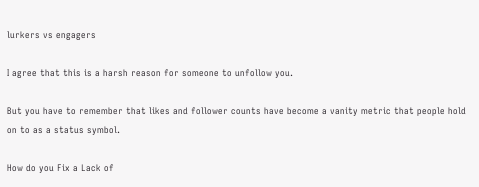lurkers vs engagers

I agree that this is a harsh reason for someone to unfollow you.

But you have to remember that likes and follower counts have become a vanity metric that people hold on to as a status symbol.

How do you Fix a Lack of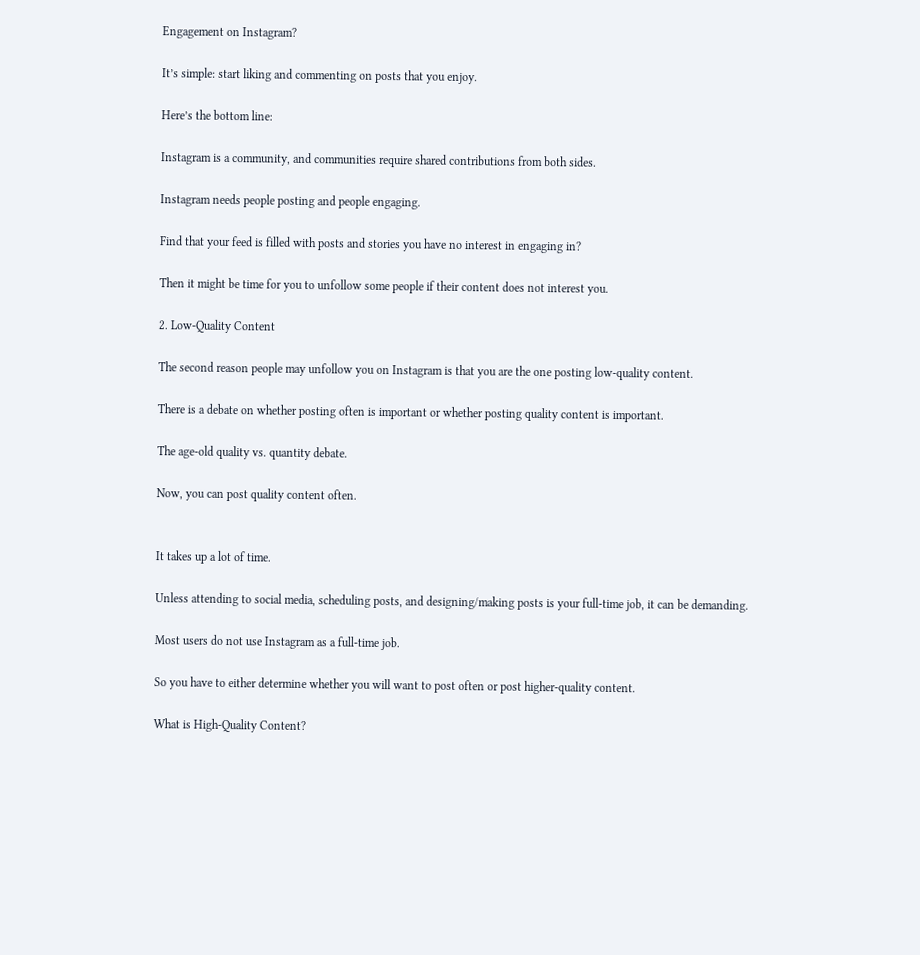Engagement on Instagram?

It’s simple: start liking and commenting on posts that you enjoy.

Here’s the bottom line:

Instagram is a community, and communities require shared contributions from both sides.

Instagram needs people posting and people engaging.

Find that your feed is filled with posts and stories you have no interest in engaging in?

Then it might be time for you to unfollow some people if their content does not interest you.

2. Low-Quality Content

The second reason people may unfollow you on Instagram is that you are the one posting low-quality content.

There is a debate on whether posting often is important or whether posting quality content is important.

The age-old quality vs. quantity debate.

Now, you can post quality content often.


It takes up a lot of time.

Unless attending to social media, scheduling posts, and designing/making posts is your full-time job, it can be demanding.

Most users do not use Instagram as a full-time job.

So you have to either determine whether you will want to post often or post higher-quality content.

What is High-Quality Content?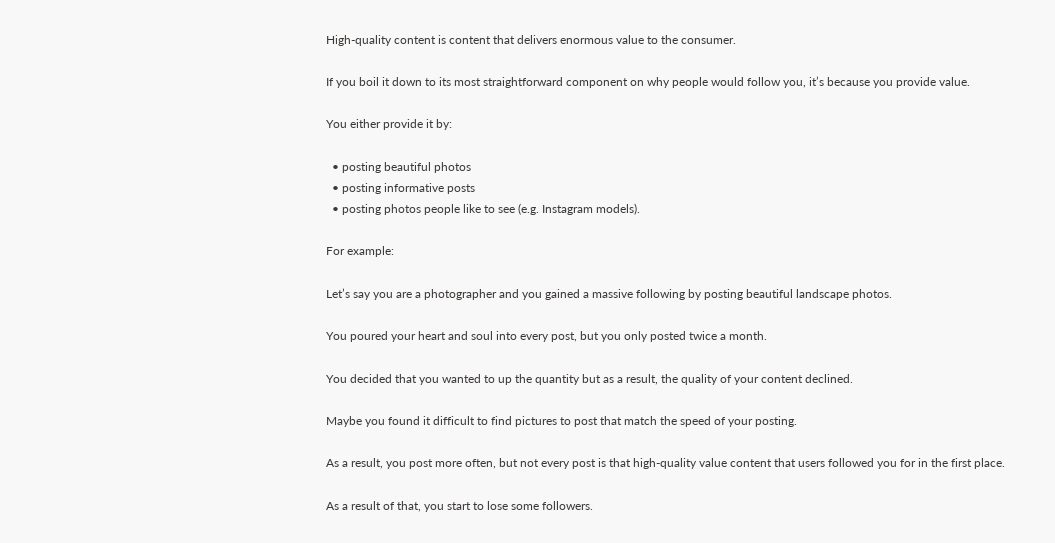High-quality content is content that delivers enormous value to the consumer.

If you boil it down to its most straightforward component on why people would follow you, it’s because you provide value.

You either provide it by:

  • posting beautiful photos
  • posting informative posts
  • posting photos people like to see (e.g. Instagram models).

For example:

Let’s say you are a photographer and you gained a massive following by posting beautiful landscape photos.

You poured your heart and soul into every post, but you only posted twice a month.

You decided that you wanted to up the quantity but as a result, the quality of your content declined.

Maybe you found it difficult to find pictures to post that match the speed of your posting.

As a result, you post more often, but not every post is that high-quality value content that users followed you for in the first place.

As a result of that, you start to lose some followers.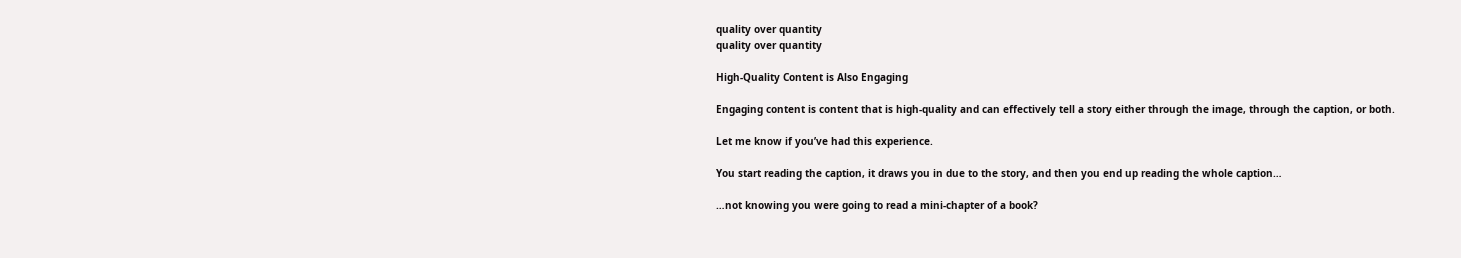quality over quantity
quality over quantity

High-Quality Content is Also Engaging

Engaging content is content that is high-quality and can effectively tell a story either through the image, through the caption, or both.

Let me know if you’ve had this experience.

You start reading the caption, it draws you in due to the story, and then you end up reading the whole caption…

…not knowing you were going to read a mini-chapter of a book?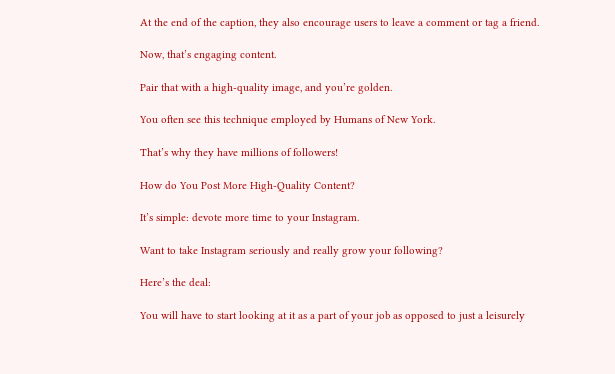At the end of the caption, they also encourage users to leave a comment or tag a friend.

Now, that’s engaging content.

Pair that with a high-quality image, and you’re golden.

You often see this technique employed by Humans of New York.

That’s why they have millions of followers!

How do You Post More High-Quality Content?

It’s simple: devote more time to your Instagram.

Want to take Instagram seriously and really grow your following?

Here’s the deal:

You will have to start looking at it as a part of your job as opposed to just a leisurely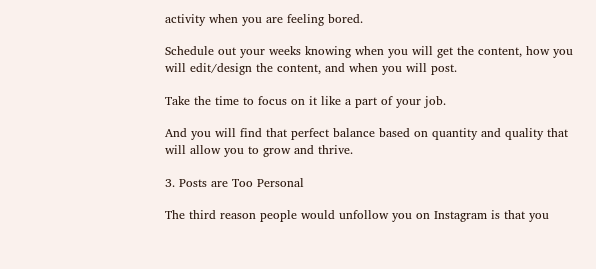activity when you are feeling bored.

Schedule out your weeks knowing when you will get the content, how you will edit/design the content, and when you will post.

Take the time to focus on it like a part of your job.

And you will find that perfect balance based on quantity and quality that will allow you to grow and thrive.

3. Posts are Too Personal

The third reason people would unfollow you on Instagram is that you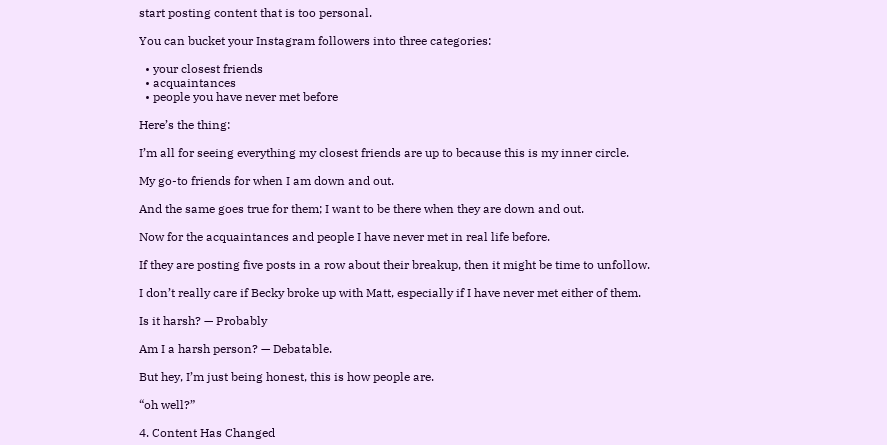start posting content that is too personal.

You can bucket your Instagram followers into three categories:

  • your closest friends
  • acquaintances
  • people you have never met before

Here’s the thing:

I’m all for seeing everything my closest friends are up to because this is my inner circle.

My go-to friends for when I am down and out.

And the same goes true for them; I want to be there when they are down and out.

Now for the acquaintances and people I have never met in real life before.

If they are posting five posts in a row about their breakup, then it might be time to unfollow.

I don’t really care if Becky broke up with Matt, especially if I have never met either of them.

Is it harsh? — Probably

Am I a harsh person? — Debatable.

But hey, I’m just being honest, this is how people are.

“oh well?”

4. Content Has Changed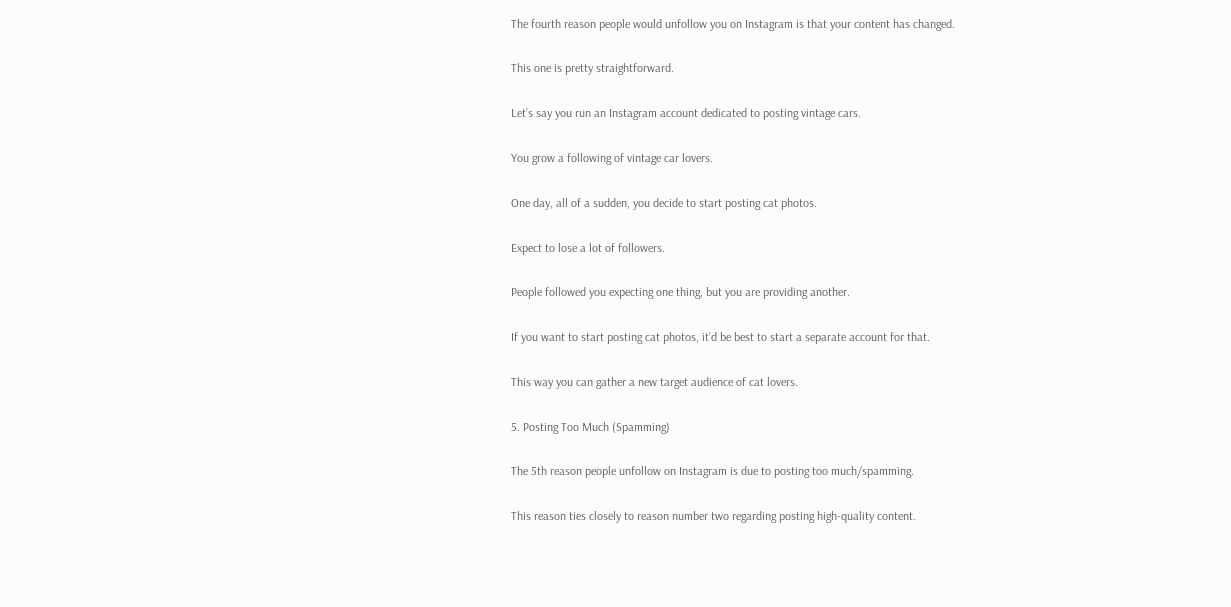The fourth reason people would unfollow you on Instagram is that your content has changed.

This one is pretty straightforward.

Let’s say you run an Instagram account dedicated to posting vintage cars.

You grow a following of vintage car lovers.

One day, all of a sudden, you decide to start posting cat photos.

Expect to lose a lot of followers.

People followed you expecting one thing, but you are providing another.

If you want to start posting cat photos, it’d be best to start a separate account for that.

This way you can gather a new target audience of cat lovers.

5. Posting Too Much (Spamming)

The 5th reason people unfollow on Instagram is due to posting too much/spamming.

This reason ties closely to reason number two regarding posting high-quality content.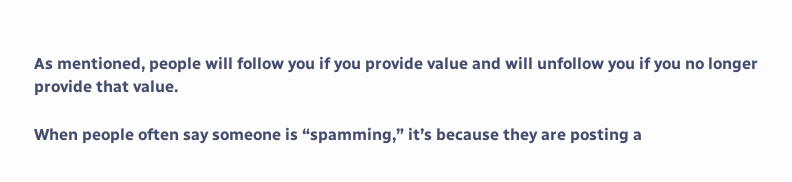As mentioned, people will follow you if you provide value and will unfollow you if you no longer provide that value.

When people often say someone is “spamming,” it’s because they are posting a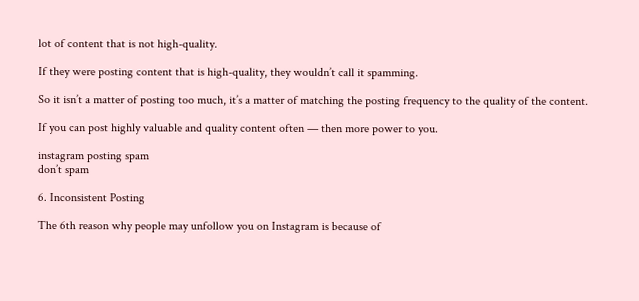lot of content that is not high-quality.

If they were posting content that is high-quality, they wouldn’t call it spamming.

So it isn’t a matter of posting too much, it’s a matter of matching the posting frequency to the quality of the content.

If you can post highly valuable and quality content often — then more power to you.

instagram posting spam
don’t spam

6. Inconsistent Posting

The 6th reason why people may unfollow you on Instagram is because of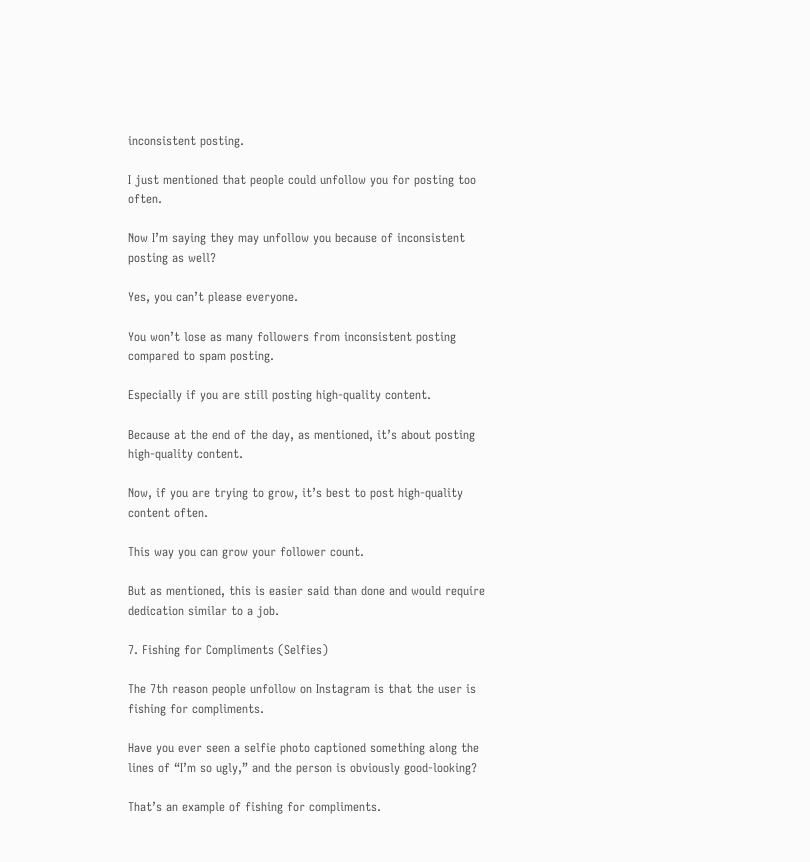inconsistent posting.

I just mentioned that people could unfollow you for posting too often.

Now I’m saying they may unfollow you because of inconsistent posting as well?

Yes, you can’t please everyone.

You won’t lose as many followers from inconsistent posting compared to spam posting.

Especially if you are still posting high-quality content.

Because at the end of the day, as mentioned, it’s about posting high-quality content.

Now, if you are trying to grow, it’s best to post high-quality content often.

This way you can grow your follower count.

But as mentioned, this is easier said than done and would require dedication similar to a job.

7. Fishing for Compliments (Selfies)

The 7th reason people unfollow on Instagram is that the user is fishing for compliments.

Have you ever seen a selfie photo captioned something along the lines of “I’m so ugly,” and the person is obviously good-looking?

That’s an example of fishing for compliments.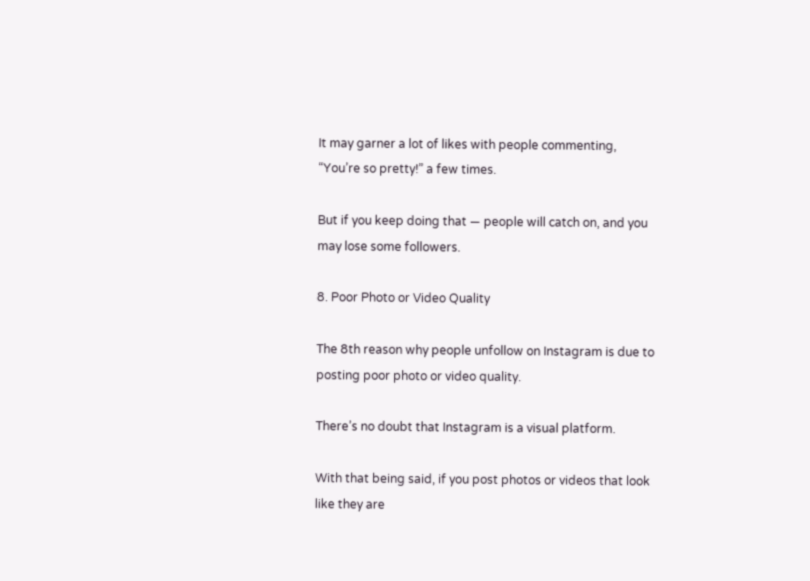It may garner a lot of likes with people commenting, “You’re so pretty!” a few times.

But if you keep doing that — people will catch on, and you may lose some followers.

8. Poor Photo or Video Quality

The 8th reason why people unfollow on Instagram is due to posting poor photo or video quality.

There’s no doubt that Instagram is a visual platform.

With that being said, if you post photos or videos that look like they are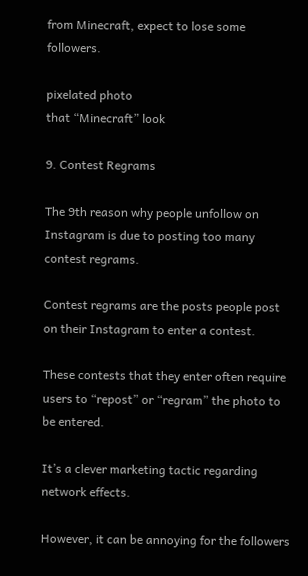from Minecraft, expect to lose some followers.

pixelated photo
that “Minecraft” look

9. Contest Regrams

The 9th reason why people unfollow on Instagram is due to posting too many contest regrams.

Contest regrams are the posts people post on their Instagram to enter a contest.

These contests that they enter often require users to “repost” or “regram” the photo to be entered.

It’s a clever marketing tactic regarding network effects.

However, it can be annoying for the followers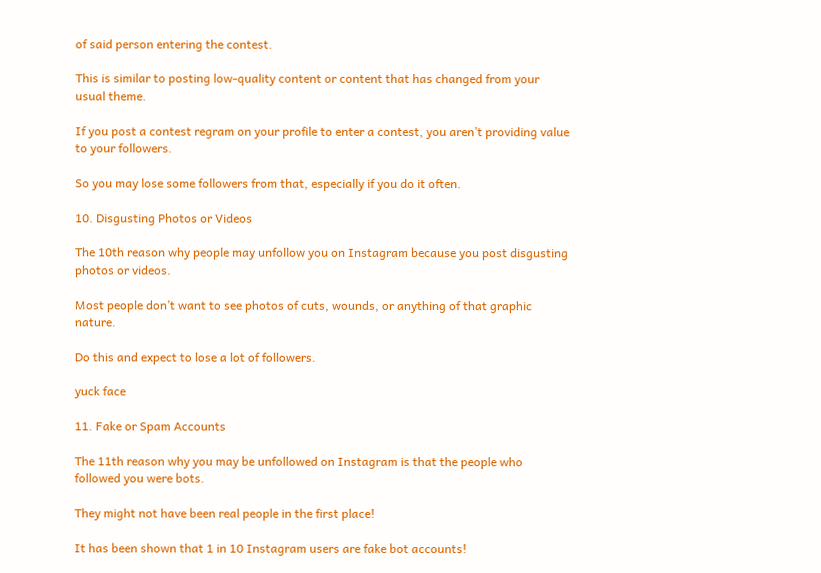of said person entering the contest.

This is similar to posting low-quality content or content that has changed from your usual theme.

If you post a contest regram on your profile to enter a contest, you aren’t providing value to your followers.

So you may lose some followers from that, especially if you do it often.

10. Disgusting Photos or Videos

The 10th reason why people may unfollow you on Instagram because you post disgusting photos or videos.

Most people don’t want to see photos of cuts, wounds, or anything of that graphic nature.

Do this and expect to lose a lot of followers.

yuck face

11. Fake or Spam Accounts

The 11th reason why you may be unfollowed on Instagram is that the people who followed you were bots.

They might not have been real people in the first place!

It has been shown that 1 in 10 Instagram users are fake bot accounts!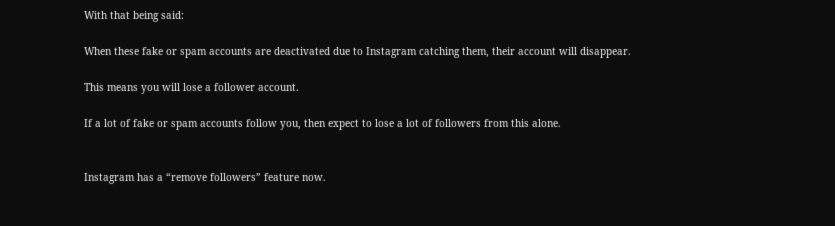With that being said:

When these fake or spam accounts are deactivated due to Instagram catching them, their account will disappear.

This means you will lose a follower account.

If a lot of fake or spam accounts follow you, then expect to lose a lot of followers from this alone.


Instagram has a “remove followers” feature now.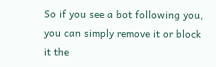So if you see a bot following you, you can simply remove it or block it the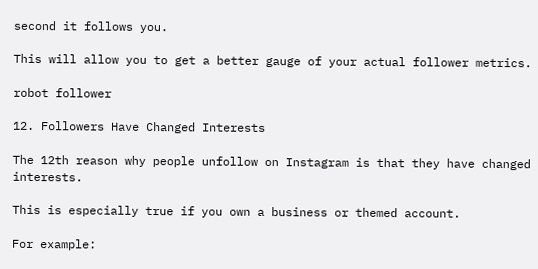second it follows you.

This will allow you to get a better gauge of your actual follower metrics.

robot follower

12. Followers Have Changed Interests

The 12th reason why people unfollow on Instagram is that they have changed interests.

This is especially true if you own a business or themed account.

For example: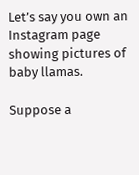Let’s say you own an Instagram page showing pictures of baby llamas.

Suppose a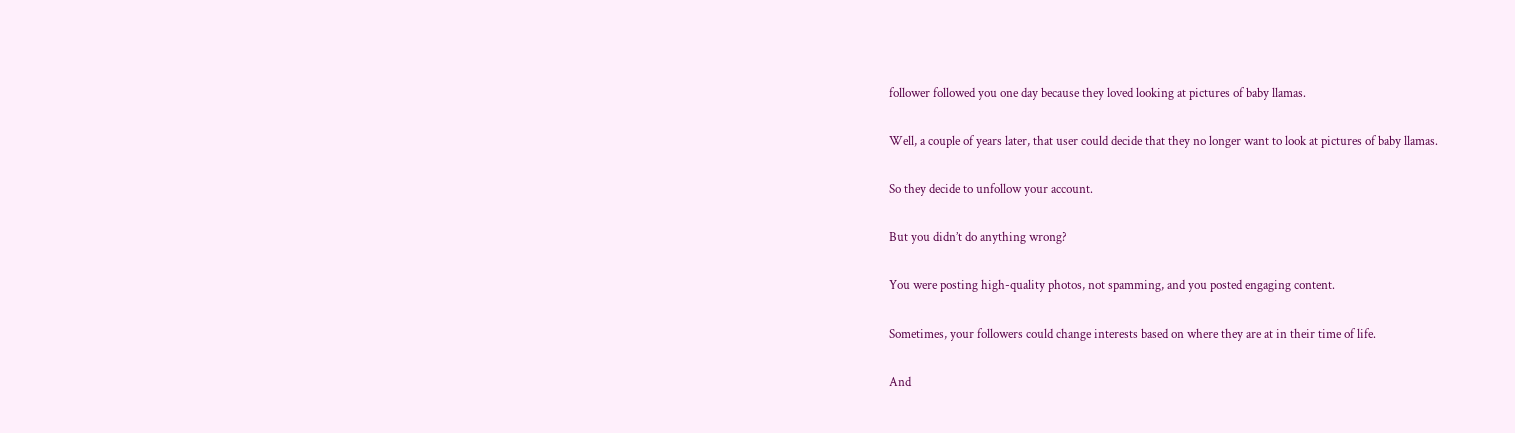follower followed you one day because they loved looking at pictures of baby llamas.

Well, a couple of years later, that user could decide that they no longer want to look at pictures of baby llamas.

So they decide to unfollow your account.

But you didn’t do anything wrong?

You were posting high-quality photos, not spamming, and you posted engaging content.

Sometimes, your followers could change interests based on where they are at in their time of life.

And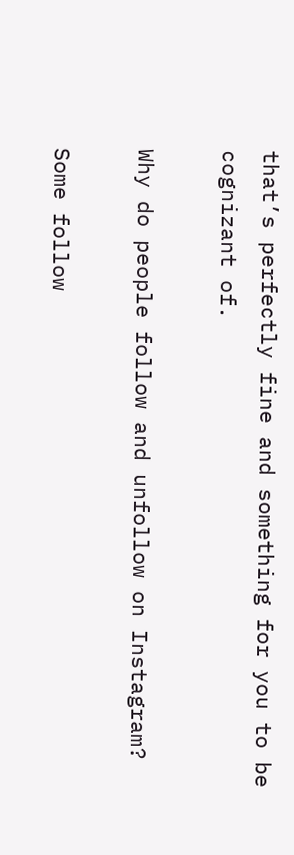that’s perfectly fine and something for you to be cognizant of.

Why do people follow and unfollow on Instagram?

Some follow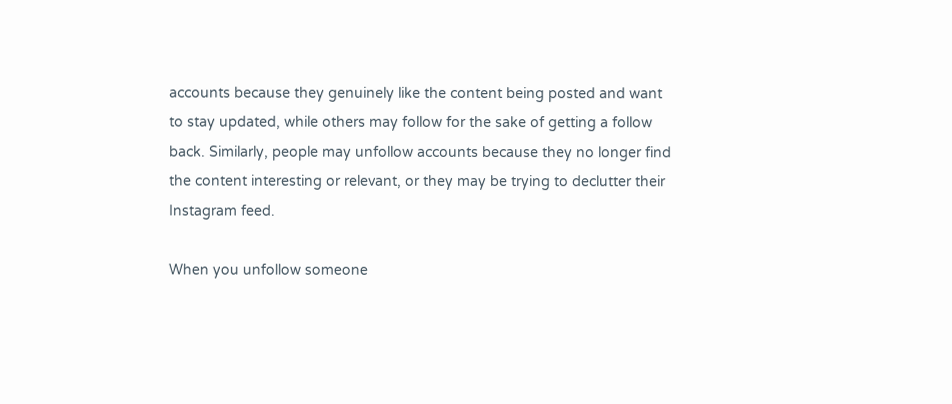accounts because they genuinely like the content being posted and want to stay updated, while others may follow for the sake of getting a follow back. Similarly, people may unfollow accounts because they no longer find the content interesting or relevant, or they may be trying to declutter their Instagram feed.

When you unfollow someone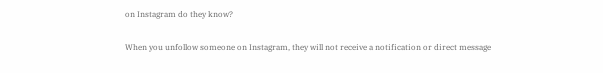on Instagram do they know?

When you unfollow someone on Instagram, they will not receive a notification or direct message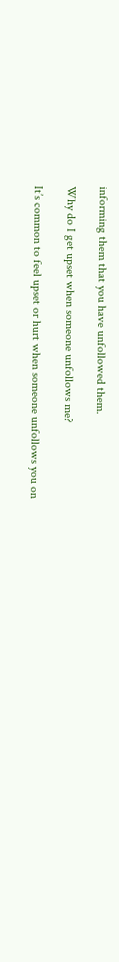informing them that you have unfollowed them.

Why do I get upset when someone unfollows me?

It’s common to feel upset or hurt when someone unfollows you on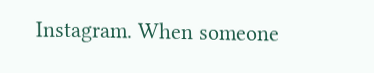Instagram. When someone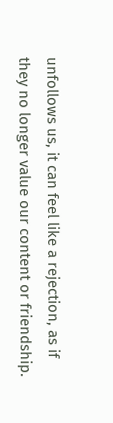unfollows us, it can feel like a rejection, as if they no longer value our content or friendship.